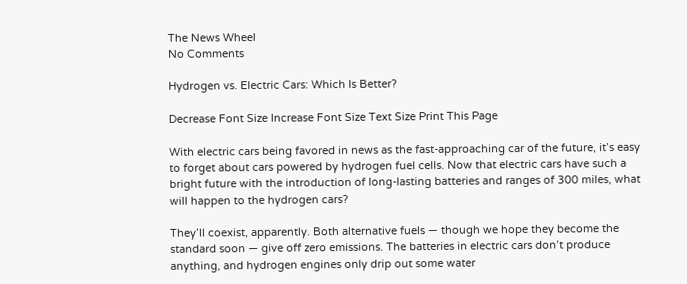The News Wheel
No Comments

Hydrogen vs. Electric Cars: Which Is Better?

Decrease Font Size Increase Font Size Text Size Print This Page

With electric cars being favored in news as the fast-approaching car of the future, it’s easy to forget about cars powered by hydrogen fuel cells. Now that electric cars have such a bright future with the introduction of long-lasting batteries and ranges of 300 miles, what will happen to the hydrogen cars?

They’ll coexist, apparently. Both alternative fuels — though we hope they become the standard soon — give off zero emissions. The batteries in electric cars don’t produce anything, and hydrogen engines only drip out some water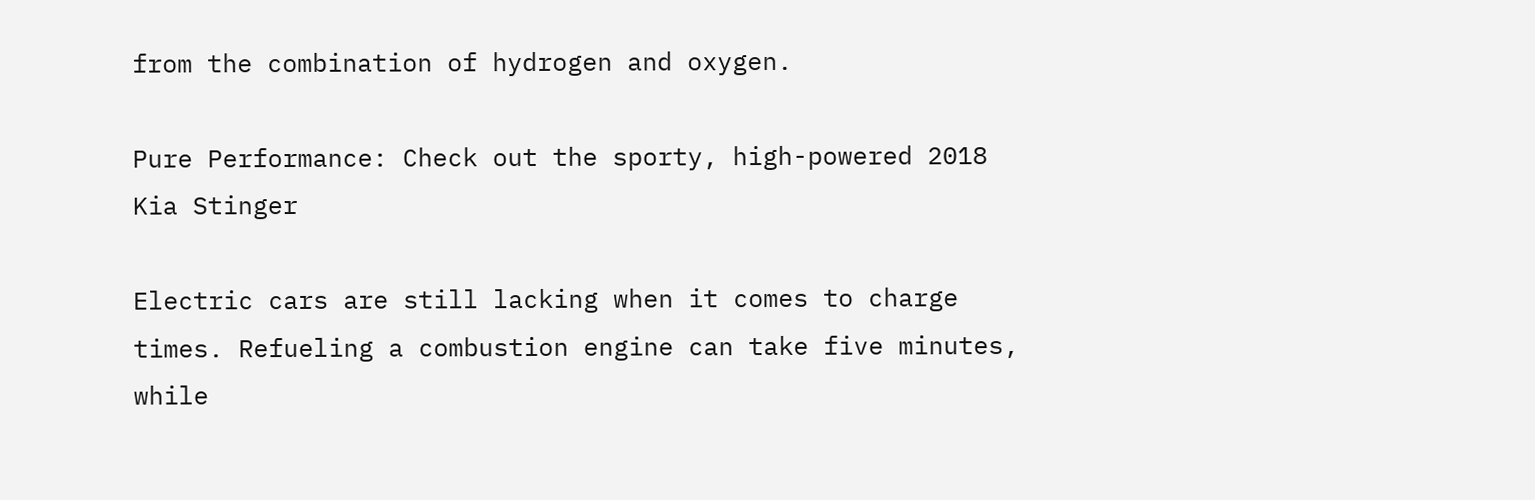from the combination of hydrogen and oxygen.

Pure Performance: Check out the sporty, high-powered 2018 Kia Stinger

Electric cars are still lacking when it comes to charge times. Refueling a combustion engine can take five minutes, while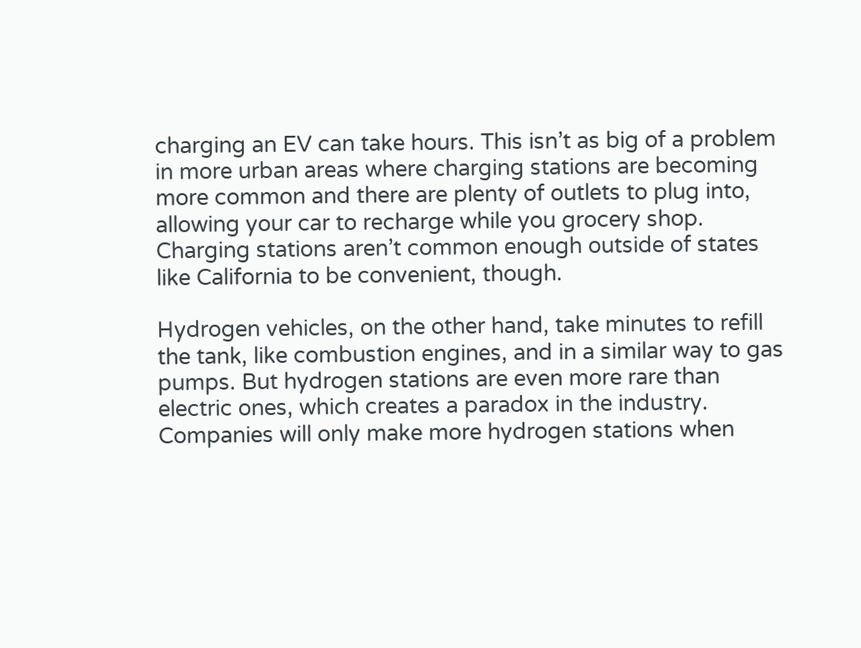charging an EV can take hours. This isn’t as big of a problem in more urban areas where charging stations are becoming more common and there are plenty of outlets to plug into, allowing your car to recharge while you grocery shop. Charging stations aren’t common enough outside of states like California to be convenient, though.

Hydrogen vehicles, on the other hand, take minutes to refill the tank, like combustion engines, and in a similar way to gas pumps. But hydrogen stations are even more rare than electric ones, which creates a paradox in the industry. Companies will only make more hydrogen stations when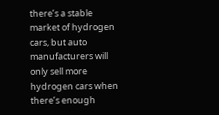there’s a stable market of hydrogen cars, but auto manufacturers will only sell more hydrogen cars when there’s enough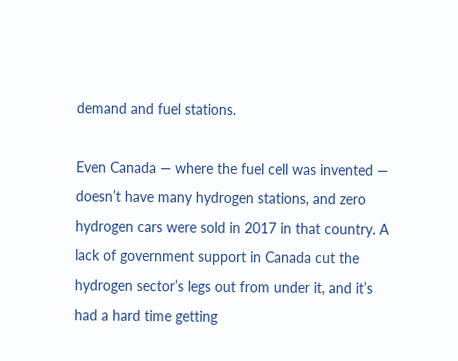demand and fuel stations.

Even Canada — where the fuel cell was invented — doesn’t have many hydrogen stations, and zero hydrogen cars were sold in 2017 in that country. A lack of government support in Canada cut the hydrogen sector’s legs out from under it, and it’s had a hard time getting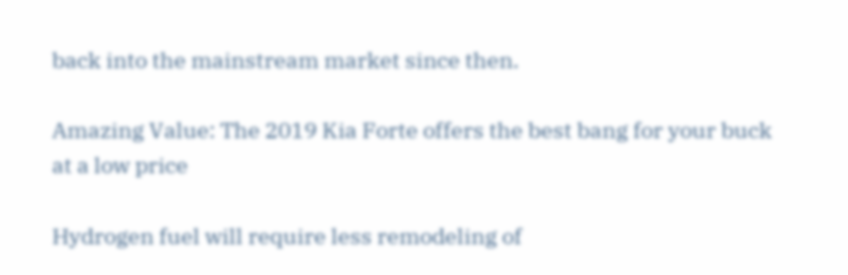back into the mainstream market since then.

Amazing Value: The 2019 Kia Forte offers the best bang for your buck at a low price

Hydrogen fuel will require less remodeling of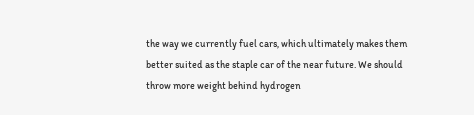the way we currently fuel cars, which ultimately makes them better suited as the staple car of the near future. We should throw more weight behind hydrogen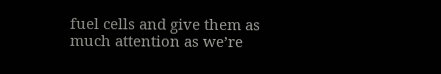fuel cells and give them as much attention as we’re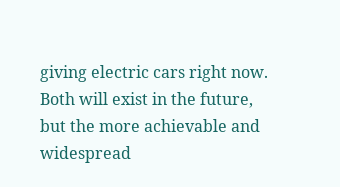giving electric cars right now. Both will exist in the future, but the more achievable and widespread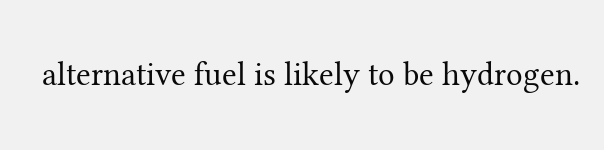alternative fuel is likely to be hydrogen.